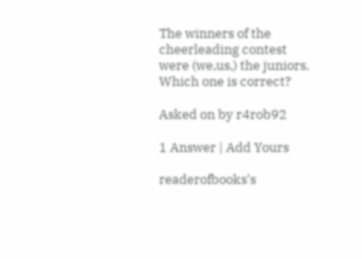The winners of the cheerleading contest were (we,us,) the juniors. Which one is correct?

Asked on by r4rob92

1 Answer | Add Yours

readerofbooks's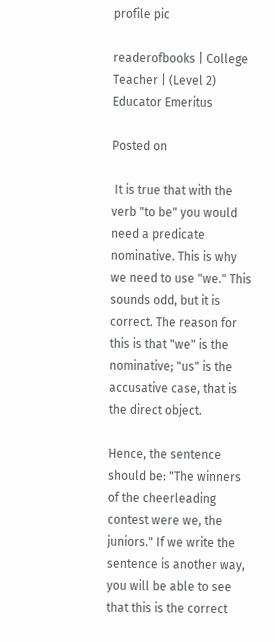profile pic

readerofbooks | College Teacher | (Level 2) Educator Emeritus

Posted on

 It is true that with the verb "to be" you would need a predicate nominative. This is why we need to use "we." This sounds odd, but it is correct. The reason for this is that "we" is the nominative; "us" is the accusative case, that is the direct object.

Hence, the sentence should be: "The winners of the cheerleading contest were we, the juniors." If we write the sentence is another way, you will be able to see that this is the correct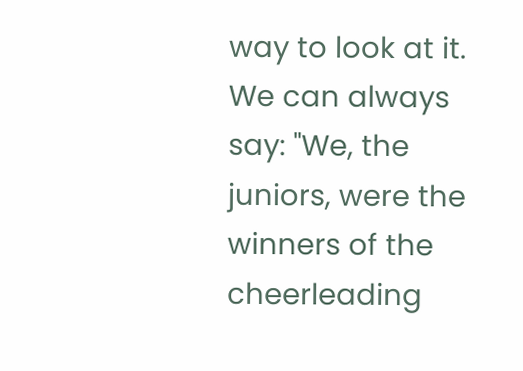way to look at it. We can always say: "We, the juniors, were the winners of the cheerleading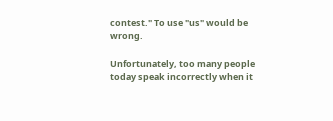contest." To use "us" would be wrong.

Unfortunately, too many people today speak incorrectly when it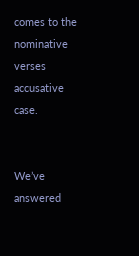comes to the nominative verses accusative case.


We’ve answered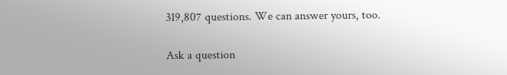319,807 questions. We can answer yours, too.

Ask a question